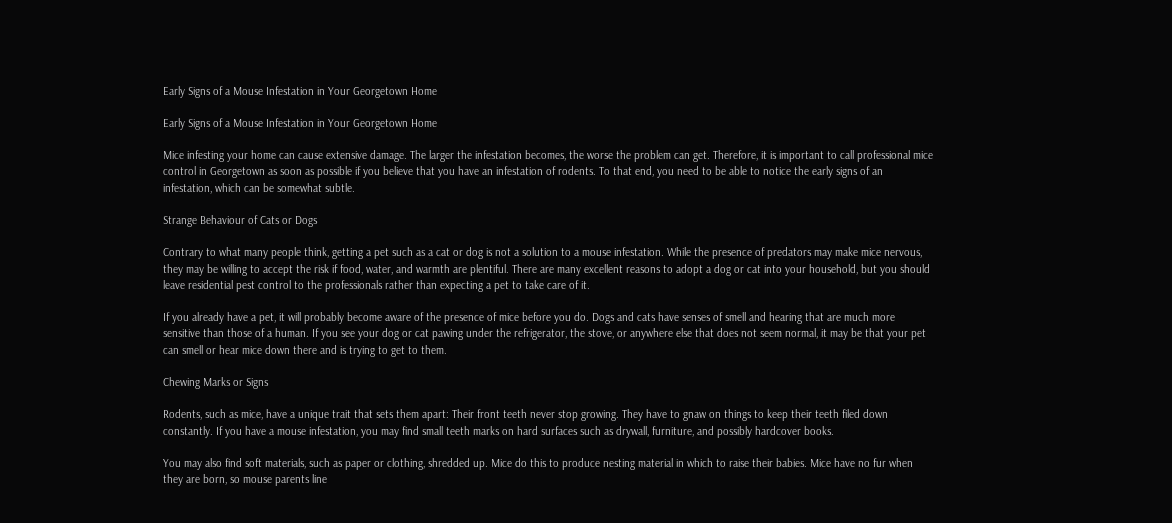Early Signs of a Mouse Infestation in Your Georgetown Home

Early Signs of a Mouse Infestation in Your Georgetown Home

Mice infesting your home can cause extensive damage. The larger the infestation becomes, the worse the problem can get. Therefore, it is important to call professional mice control in Georgetown as soon as possible if you believe that you have an infestation of rodents. To that end, you need to be able to notice the early signs of an infestation, which can be somewhat subtle.

Strange Behaviour of Cats or Dogs

Contrary to what many people think, getting a pet such as a cat or dog is not a solution to a mouse infestation. While the presence of predators may make mice nervous, they may be willing to accept the risk if food, water, and warmth are plentiful. There are many excellent reasons to adopt a dog or cat into your household, but you should leave residential pest control to the professionals rather than expecting a pet to take care of it.

If you already have a pet, it will probably become aware of the presence of mice before you do. Dogs and cats have senses of smell and hearing that are much more sensitive than those of a human. If you see your dog or cat pawing under the refrigerator, the stove, or anywhere else that does not seem normal, it may be that your pet can smell or hear mice down there and is trying to get to them.

Chewing Marks or Signs

Rodents, such as mice, have a unique trait that sets them apart: Their front teeth never stop growing. They have to gnaw on things to keep their teeth filed down constantly. If you have a mouse infestation, you may find small teeth marks on hard surfaces such as drywall, furniture, and possibly hardcover books.

You may also find soft materials, such as paper or clothing, shredded up. Mice do this to produce nesting material in which to raise their babies. Mice have no fur when they are born, so mouse parents line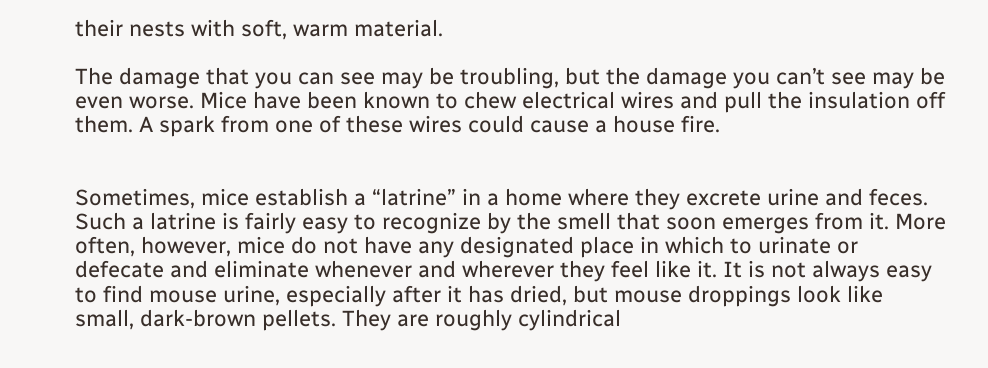their nests with soft, warm material.

The damage that you can see may be troubling, but the damage you can’t see may be even worse. Mice have been known to chew electrical wires and pull the insulation off them. A spark from one of these wires could cause a house fire.


Sometimes, mice establish a “latrine” in a home where they excrete urine and feces. Such a latrine is fairly easy to recognize by the smell that soon emerges from it. More often, however, mice do not have any designated place in which to urinate or defecate and eliminate whenever and wherever they feel like it. It is not always easy to find mouse urine, especially after it has dried, but mouse droppings look like small, dark-brown pellets. They are roughly cylindrical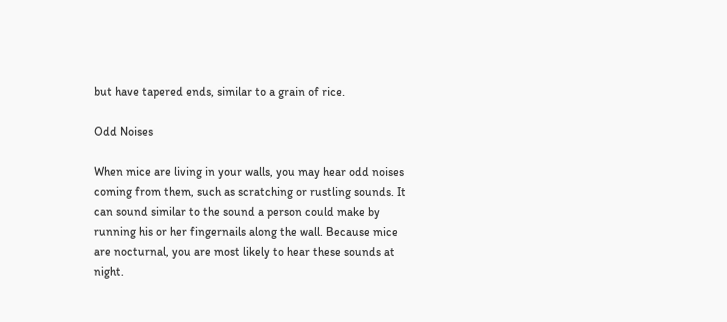but have tapered ends, similar to a grain of rice.

Odd Noises

When mice are living in your walls, you may hear odd noises coming from them, such as scratching or rustling sounds. It can sound similar to the sound a person could make by running his or her fingernails along the wall. Because mice are nocturnal, you are most likely to hear these sounds at night.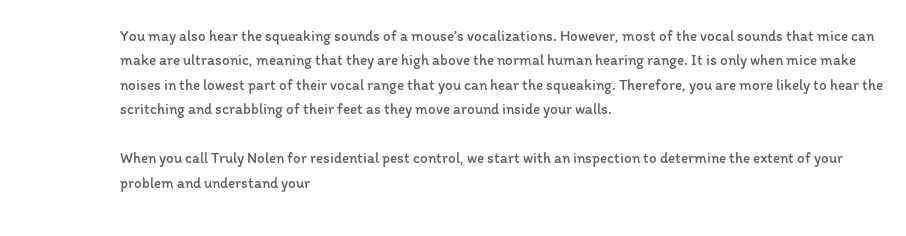You may also hear the squeaking sounds of a mouse’s vocalizations. However, most of the vocal sounds that mice can make are ultrasonic, meaning that they are high above the normal human hearing range. It is only when mice make noises in the lowest part of their vocal range that you can hear the squeaking. Therefore, you are more likely to hear the scritching and scrabbling of their feet as they move around inside your walls.

When you call Truly Nolen for residential pest control, we start with an inspection to determine the extent of your problem and understand your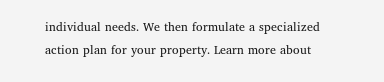individual needs. We then formulate a specialized action plan for your property. Learn more about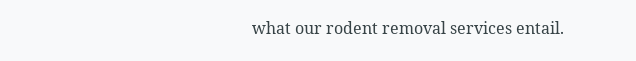what our rodent removal services entail.